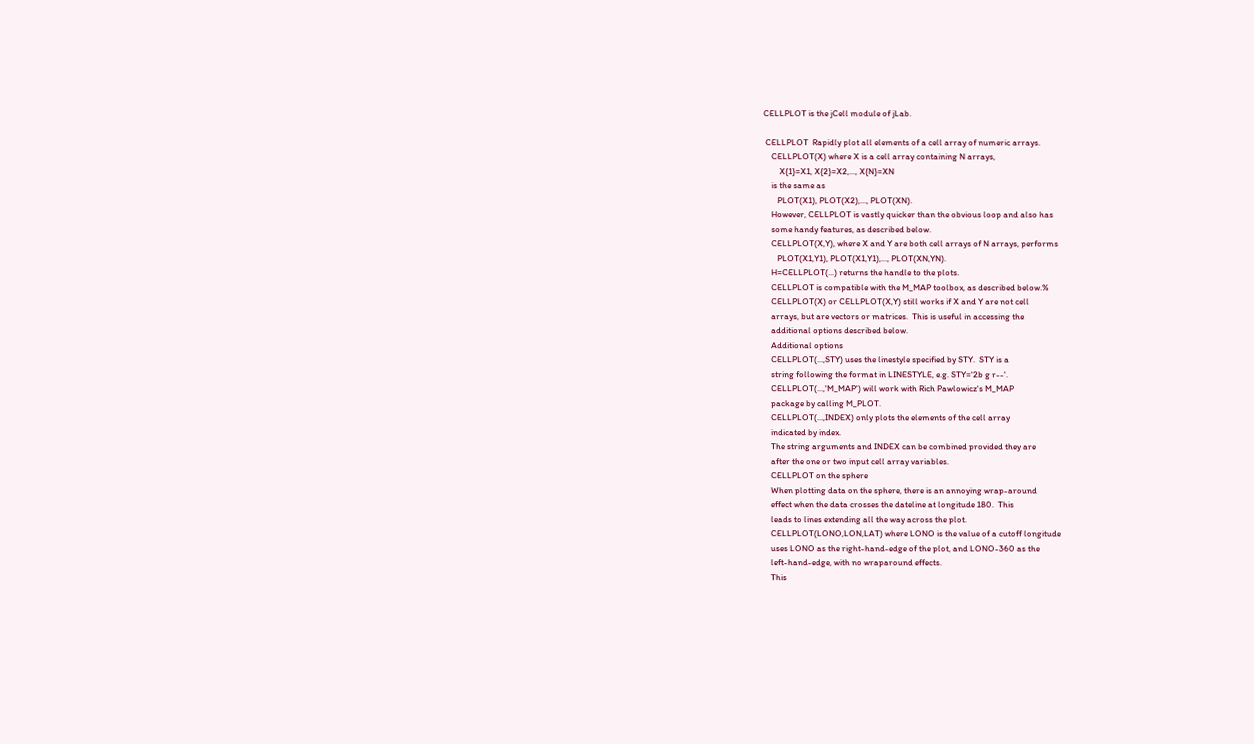CELLPLOT is the jCell module of jLab.

 CELLPLOT  Rapidly plot all elements of a cell array of numeric arrays.
    CELLPLOT(X) where X is a cell array containing N arrays,
        X{1}=X1, X{2}=X2,..., X{N}=XN
    is the same as
       PLOT(X1), PLOT(X2),..., PLOT(XN).
    However, CELLPLOT is vastly quicker than the obvious loop and also has
    some handy features, as described below.
    CELLPLOT(X,Y), where X and Y are both cell arrays of N arrays, performs
       PLOT(X1,Y1), PLOT(X1,Y1),..., PLOT(XN,YN).
    H=CELLPLOT(...) returns the handle to the plots.
    CELLPLOT is compatible with the M_MAP toolbox, as described below.%
    CELLPLOT(X) or CELLPLOT(X,Y) still works if X and Y are not cell
    arrays, but are vectors or matrices.  This is useful in accessing the
    additional options described below.
    Additional options
    CELLPLOT(...,STY) uses the linestyle specified by STY.  STY is a
    string following the format in LINESTYLE, e.g. STY='2b g r--'.
    CELLPLOT(...,'M_MAP') will work with Rich Pawlowicz's M_MAP
    package by calling M_PLOT.
    CELLPLOT(...,INDEX) only plots the elements of the cell array
    indicated by index.
    The string arguments and INDEX can be combined provided they are
    after the one or two input cell array variables.
    CELLPLOT on the sphere
    When plotting data on the sphere, there is an annoying wrap-around
    effect when the data crosses the dateline at longitude 180.  This
    leads to lines extending all the way across the plot.
    CELLPLOT(LONO,LON,LAT) where LONO is the value of a cutoff longitude
    uses LONO as the right-hand-edge of the plot, and LONO-360 as the
    left-hand-edge, with no wraparound effects.
    This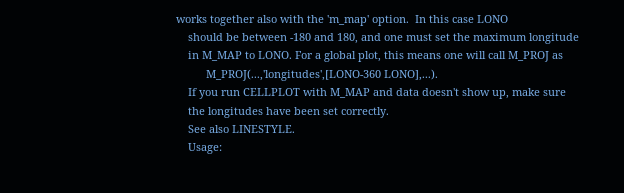works together also with the 'm_map' option.  In this case LONO
    should be between -180 and 180, and one must set the maximum longitude
    in M_MAP to LONO. For a global plot, this means one will call M_PROJ as
          M_PROJ(...,'longitudes',[LONO-360 LONO],...).
    If you run CELLPLOT with M_MAP and data doesn't show up, make sure
    the longitudes have been set correctly.
    See also LINESTYLE.
    Usage: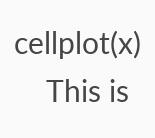cellplot(x)
    This is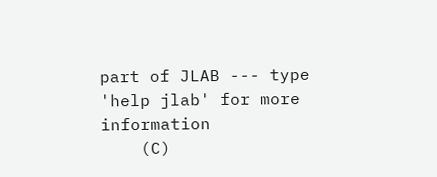part of JLAB --- type 'help jlab' for more information
    (C)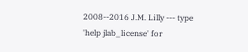2008--2016 J.M. Lilly --- type 'help jlab_license' for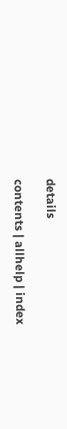details

contents | allhelp | index